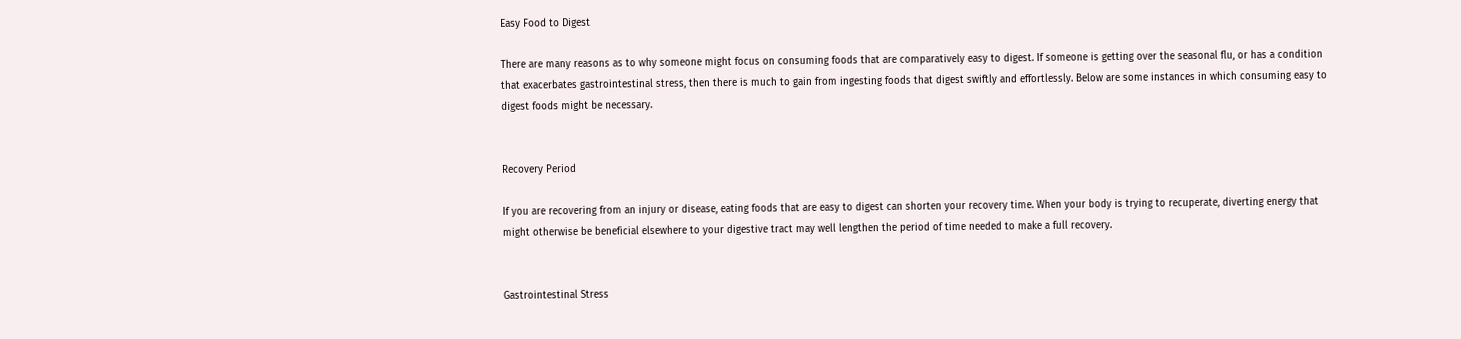Easy Food to Digest

There are many reasons as to why someone might focus on consuming foods that are comparatively easy to digest. If someone is getting over the seasonal flu, or has a condition that exacerbates gastrointestinal stress, then there is much to gain from ingesting foods that digest swiftly and effortlessly. Below are some instances in which consuming easy to digest foods might be necessary.


Recovery Period

If you are recovering from an injury or disease, eating foods that are easy to digest can shorten your recovery time. When your body is trying to recuperate, diverting energy that might otherwise be beneficial elsewhere to your digestive tract may well lengthen the period of time needed to make a full recovery.


Gastrointestinal Stress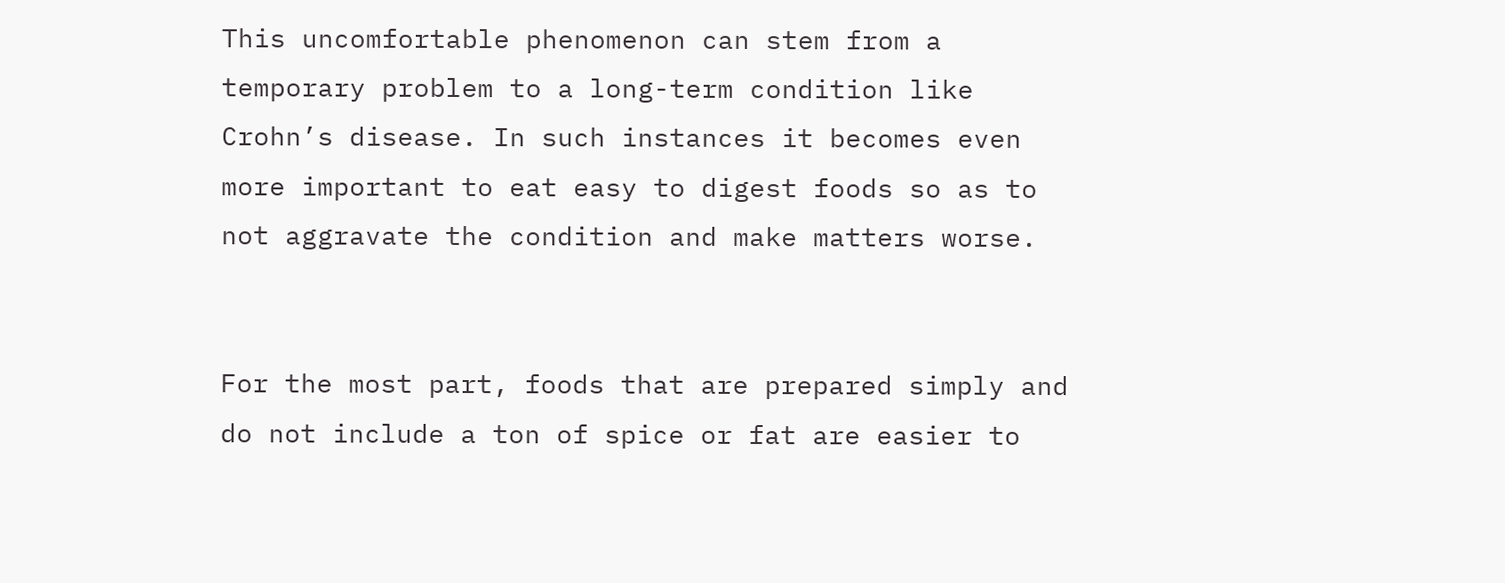This uncomfortable phenomenon can stem from a temporary problem to a long-term condition like Crohn’s disease. In such instances it becomes even more important to eat easy to digest foods so as to not aggravate the condition and make matters worse.


For the most part, foods that are prepared simply and do not include a ton of spice or fat are easier to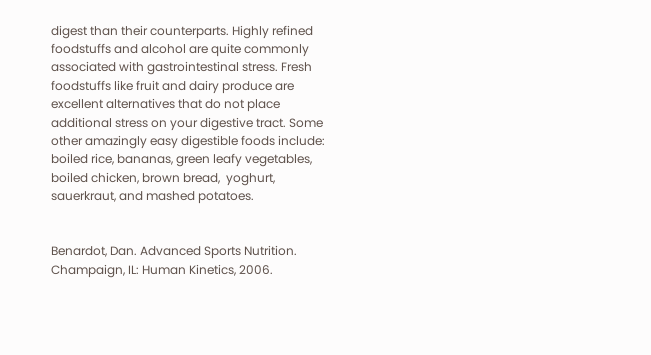digest than their counterparts. Highly refined foodstuffs and alcohol are quite commonly associated with gastrointestinal stress. Fresh foodstuffs like fruit and dairy produce are excellent alternatives that do not place additional stress on your digestive tract. Some other amazingly easy digestible foods include: boiled rice, bananas, green leafy vegetables, boiled chicken, brown bread,  yoghurt, sauerkraut, and mashed potatoes.


Benardot, Dan. Advanced Sports Nutrition. Champaign, IL: Human Kinetics, 2006.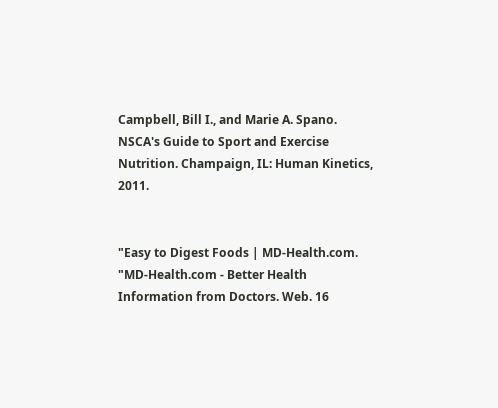Campbell, Bill I., and Marie A. Spano. NSCA's Guide to Sport and Exercise Nutrition. Champaign, IL: Human Kinetics, 2011.


"Easy to Digest Foods | MD-Health.com. "MD-Health.com - Better Health Information from Doctors. Web. 16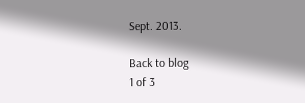Sept. 2013.

Back to blog
1 of 3